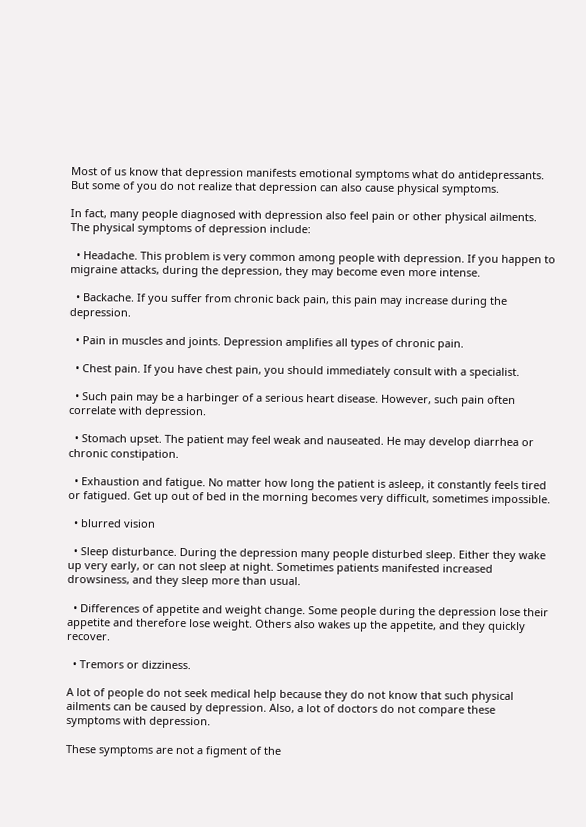Most of us know that depression manifests emotional symptoms what do antidepressants. But some of you do not realize that depression can also cause physical symptoms.

In fact, many people diagnosed with depression also feel pain or other physical ailments. The physical symptoms of depression include:

  • Headache. This problem is very common among people with depression. If you happen to migraine attacks, during the depression, they may become even more intense.

  • Backache. If you suffer from chronic back pain, this pain may increase during the depression.

  • Pain in muscles and joints. Depression amplifies all types of chronic pain.

  • Chest pain. If you have chest pain, you should immediately consult with a specialist.

  • Such pain may be a harbinger of a serious heart disease. However, such pain often correlate with depression.

  • Stomach upset. The patient may feel weak and nauseated. He may develop diarrhea or chronic constipation.

  • Exhaustion and fatigue. No matter how long the patient is asleep, it constantly feels tired or fatigued. Get up out of bed in the morning becomes very difficult, sometimes impossible.

  • blurred vision

  • Sleep disturbance. During the depression many people disturbed sleep. Either they wake up very early, or can not sleep at night. Sometimes patients manifested increased drowsiness, and they sleep more than usual.

  • Differences of appetite and weight change. Some people during the depression lose their appetite and therefore lose weight. Others also wakes up the appetite, and they quickly recover.

  • Tremors or dizziness.

A lot of people do not seek medical help because they do not know that such physical ailments can be caused by depression. Also, a lot of doctors do not compare these symptoms with depression.

These symptoms are not a figment of the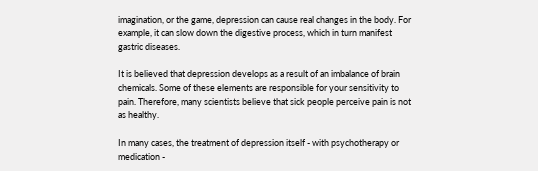imagination, or the game, depression can cause real changes in the body. For example, it can slow down the digestive process, which in turn manifest gastric diseases.

It is believed that depression develops as a result of an imbalance of brain chemicals. Some of these elements are responsible for your sensitivity to pain. Therefore, many scientists believe that sick people perceive pain is not as healthy.

In many cases, the treatment of depression itself - with psychotherapy or medication -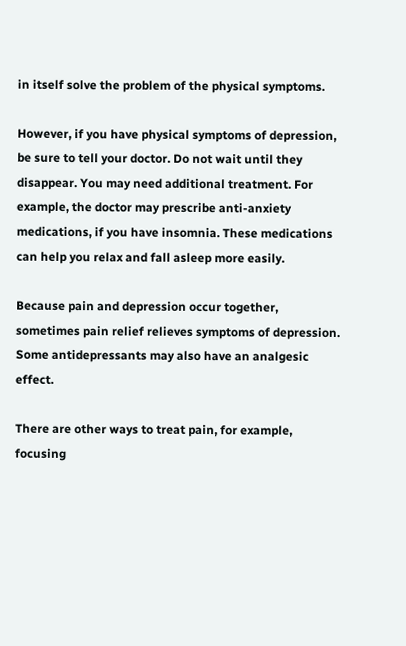in itself solve the problem of the physical symptoms.

However, if you have physical symptoms of depression, be sure to tell your doctor. Do not wait until they disappear. You may need additional treatment. For example, the doctor may prescribe anti-anxiety medications, if you have insomnia. These medications can help you relax and fall asleep more easily.

Because pain and depression occur together, sometimes pain relief relieves symptoms of depression. Some antidepressants may also have an analgesic effect.

There are other ways to treat pain, for example, focusing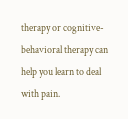therapy or cognitive-behavioral therapy can help you learn to deal with pain.